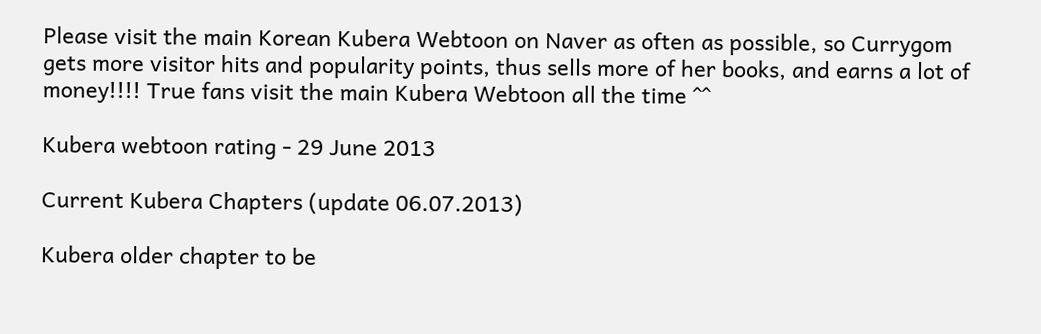Please visit the main Korean Kubera Webtoon on Naver as often as possible, so Currygom gets more visitor hits and popularity points, thus sells more of her books, and earns a lot of money!!!! True fans visit the main Kubera Webtoon all the time ^^

Kubera webtoon rating - 29 June 2013

Current Kubera Chapters (update 06.07.2013)

Kubera older chapter to be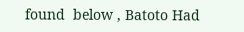found  below , Batoto Had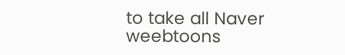to take all Naver weebtoons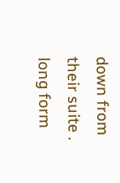down from their suite . long form